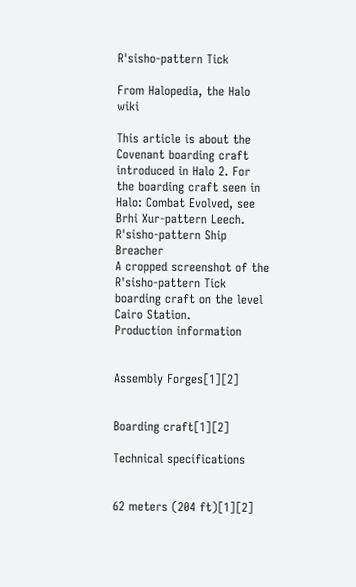R'sisho-pattern Tick

From Halopedia, the Halo wiki

This article is about the Covenant boarding craft introduced in Halo 2. For the boarding craft seen in Halo: Combat Evolved, see Brhi Xur-pattern Leech.
R'sisho-pattern Ship Breacher
A cropped screenshot of the R'sisho-pattern Tick boarding craft on the level Cairo Station.
Production information


Assembly Forges[1][2]


Boarding craft[1][2]

Technical specifications


62 meters (204 ft)[1][2]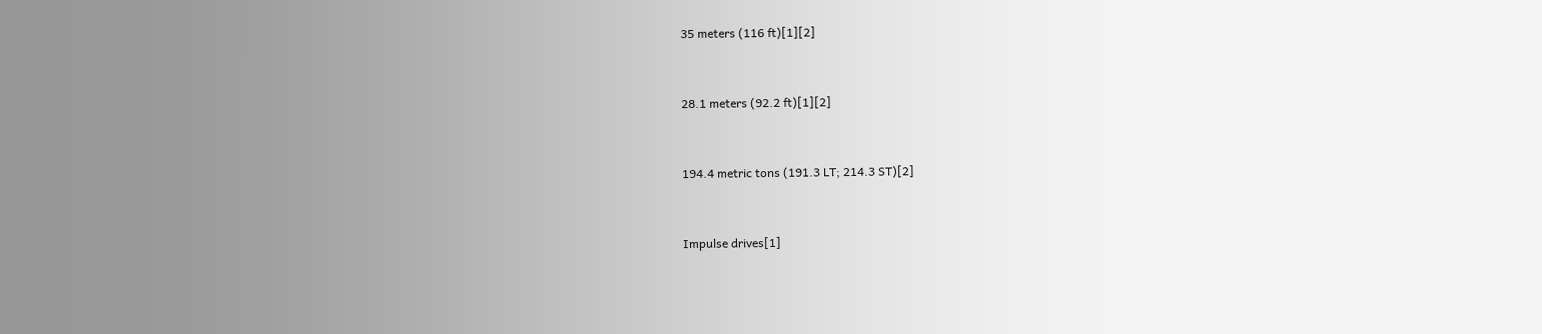35 meters (116 ft)[1][2]


28.1 meters (92.2 ft)[1][2]


194.4 metric tons (191.3 LT; 214.3 ST)[2]


Impulse drives[1]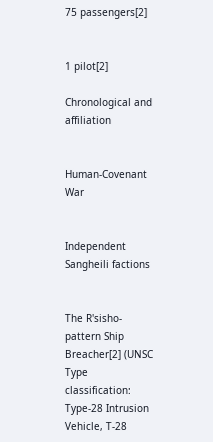75 passengers[2]


1 pilot[2]

Chronological and affiliation


Human-Covenant War


Independent Sangheili factions


The R'sisho-pattern Ship Breacher[2] (UNSC Type classification: Type-28 Intrusion Vehicle, T-28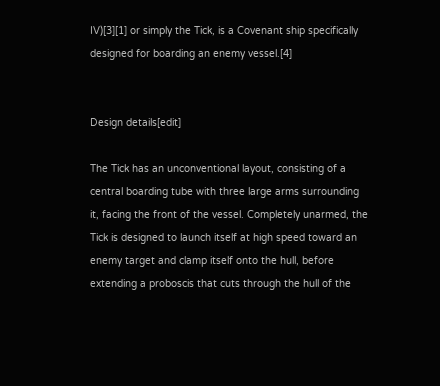IV)[3][1] or simply the Tick, is a Covenant ship specifically designed for boarding an enemy vessel.[4]


Design details[edit]

The Tick has an unconventional layout, consisting of a central boarding tube with three large arms surrounding it, facing the front of the vessel. Completely unarmed, the Tick is designed to launch itself at high speed toward an enemy target and clamp itself onto the hull, before extending a proboscis that cuts through the hull of the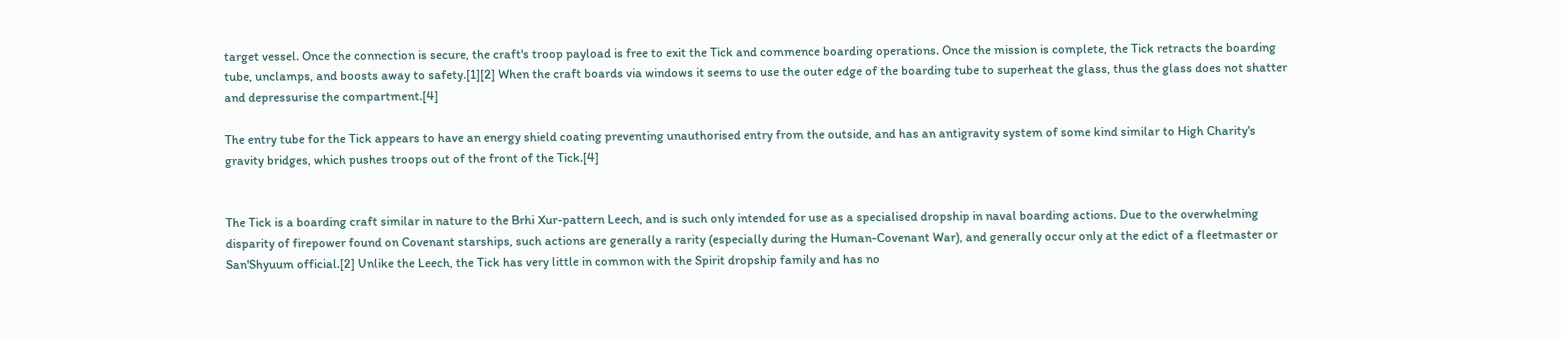target vessel. Once the connection is secure, the craft's troop payload is free to exit the Tick and commence boarding operations. Once the mission is complete, the Tick retracts the boarding tube, unclamps, and boosts away to safety.[1][2] When the craft boards via windows it seems to use the outer edge of the boarding tube to superheat the glass, thus the glass does not shatter and depressurise the compartment.[4]

The entry tube for the Tick appears to have an energy shield coating preventing unauthorised entry from the outside, and has an antigravity system of some kind similar to High Charity's gravity bridges, which pushes troops out of the front of the Tick.[4]


The Tick is a boarding craft similar in nature to the Brhi Xur-pattern Leech, and is such only intended for use as a specialised dropship in naval boarding actions. Due to the overwhelming disparity of firepower found on Covenant starships, such actions are generally a rarity (especially during the Human-Covenant War), and generally occur only at the edict of a fleetmaster or San'Shyuum official.[2] Unlike the Leech, the Tick has very little in common with the Spirit dropship family and has no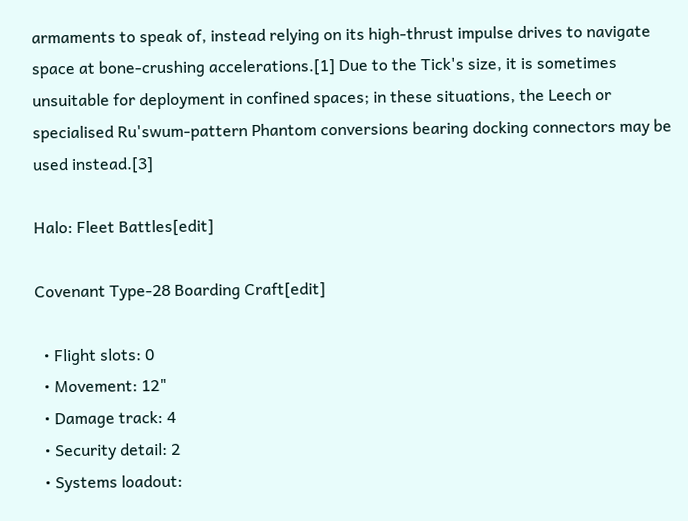armaments to speak of, instead relying on its high-thrust impulse drives to navigate space at bone-crushing accelerations.[1] Due to the Tick's size, it is sometimes unsuitable for deployment in confined spaces; in these situations, the Leech or specialised Ru'swum-pattern Phantom conversions bearing docking connectors may be used instead.[3]

Halo: Fleet Battles[edit]

Covenant Type-28 Boarding Craft[edit]

  • Flight slots: 0
  • Movement: 12"
  • Damage track: 4
  • Security detail: 2
  • Systems loadout: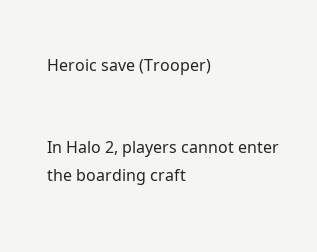Heroic save (Trooper)


In Halo 2, players cannot enter the boarding craft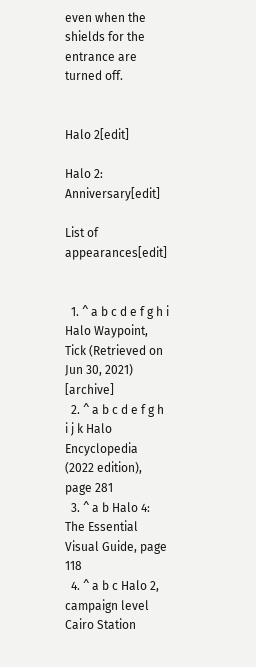even when the shields for the entrance are turned off.


Halo 2[edit]

Halo 2: Anniversary[edit]

List of appearances[edit]


  1. ^ a b c d e f g h i Halo Waypoint, Tick (Retrieved on Jun 30, 2021) [archive]
  2. ^ a b c d e f g h i j k Halo Encyclopedia (2022 edition), page 281
  3. ^ a b Halo 4: The Essential Visual Guide, page 118
  4. ^ a b c Halo 2, campaign level Cairo Station